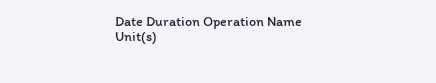Date Duration Operation Name Unit(s)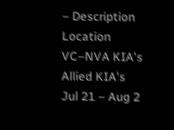– Description Location VC–NVA KIA's Allied KIA's
Jul 21 – Aug 2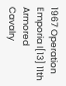1967 Operation Emporia I[13] 11th Armored Cavalry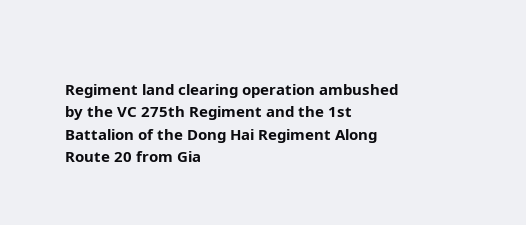Regiment land clearing operation ambushed by the VC 275th Regiment and the 1st Battalion of the Dong Hai Regiment Along Route 20 from Gia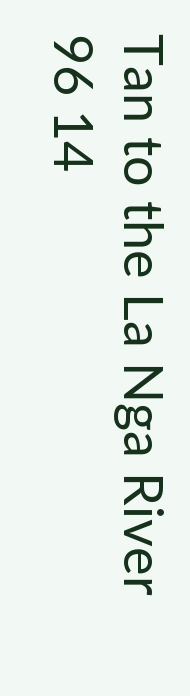Tan to the La Nga River 96 14